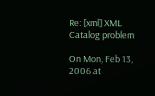Re: [xml] XML Catalog problem

On Mon, Feb 13, 2006 at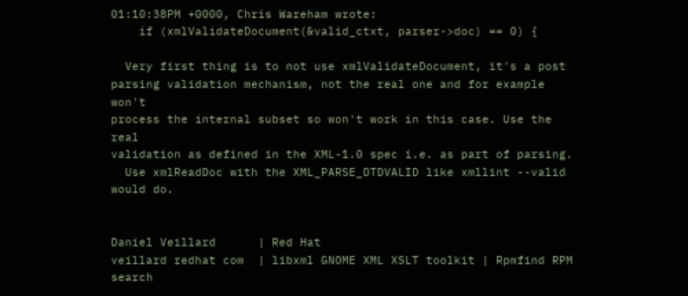01:10:38PM +0000, Chris Wareham wrote:
    if (xmlValidateDocument(&valid_ctxt, parser->doc) == 0) {

  Very first thing is to not use xmlValidateDocument, it's a post
parsing validation mechanism, not the real one and for example won't
process the internal subset so won't work in this case. Use the real
validation as defined in the XML-1.0 spec i.e. as part of parsing.
  Use xmlReadDoc with the XML_PARSE_DTDVALID like xmllint --valid
would do.


Daniel Veillard      | Red Hat
veillard redhat com  | libxml GNOME XML XSLT toolkit | Rpmfind RPM search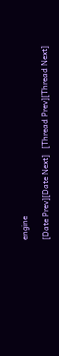engine

[Date Prev][Date Next]   [Thread Prev][Thread Next]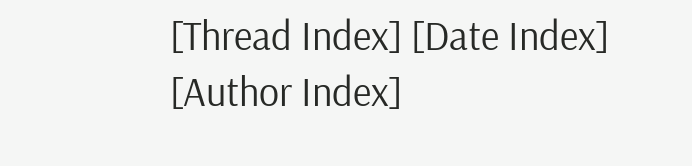[Thread Index] [Date Index] [Author Index]